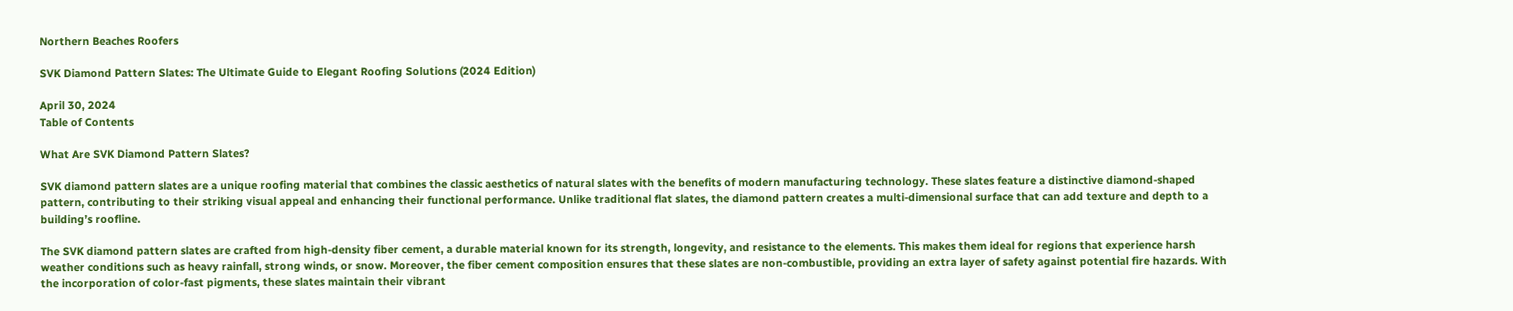Northern Beaches Roofers

SVK Diamond Pattern Slates: The Ultimate Guide to Elegant Roofing Solutions (2024 Edition)

April 30, 2024
Table of Contents

What Are SVK Diamond Pattern Slates?

SVK diamond pattern slates are a unique roofing material that combines the classic aesthetics of natural slates with the benefits of modern manufacturing technology. These slates feature a distinctive diamond-shaped pattern, contributing to their striking visual appeal and enhancing their functional performance. Unlike traditional flat slates, the diamond pattern creates a multi-dimensional surface that can add texture and depth to a building’s roofline.

The SVK diamond pattern slates are crafted from high-density fiber cement, a durable material known for its strength, longevity, and resistance to the elements. This makes them ideal for regions that experience harsh weather conditions such as heavy rainfall, strong winds, or snow. Moreover, the fiber cement composition ensures that these slates are non-combustible, providing an extra layer of safety against potential fire hazards. With the incorporation of color-fast pigments, these slates maintain their vibrant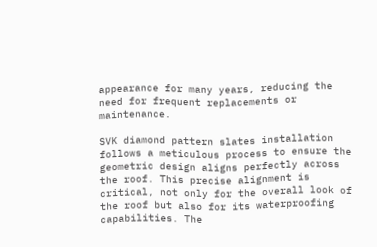appearance for many years, reducing the need for frequent replacements or maintenance.

SVK diamond pattern slates installation follows a meticulous process to ensure the geometric design aligns perfectly across the roof. This precise alignment is critical, not only for the overall look of the roof but also for its waterproofing capabilities. The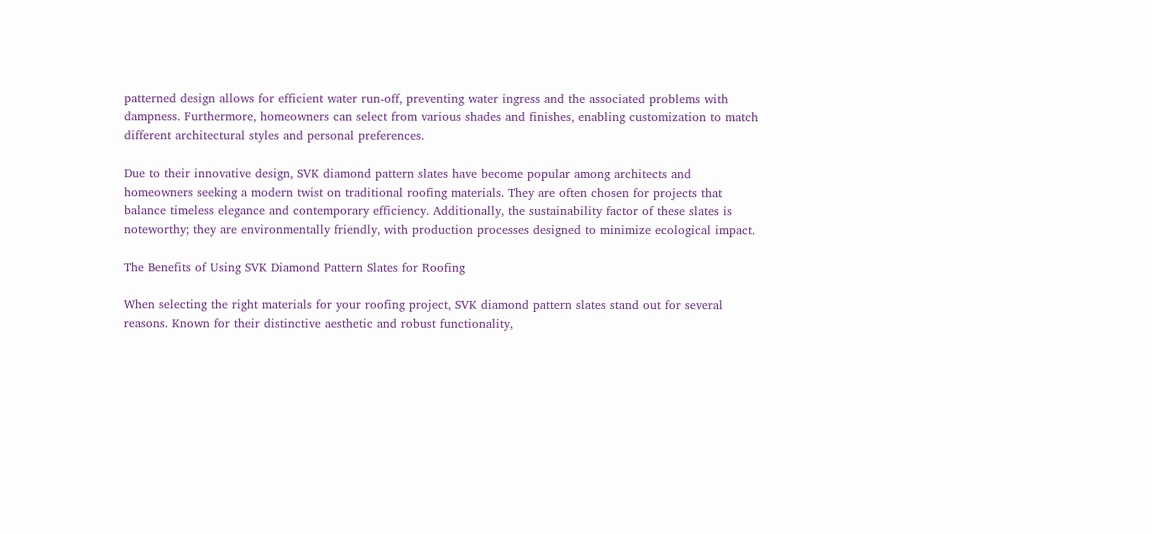patterned design allows for efficient water run-off, preventing water ingress and the associated problems with dampness. Furthermore, homeowners can select from various shades and finishes, enabling customization to match different architectural styles and personal preferences.

Due to their innovative design, SVK diamond pattern slates have become popular among architects and homeowners seeking a modern twist on traditional roofing materials. They are often chosen for projects that balance timeless elegance and contemporary efficiency. Additionally, the sustainability factor of these slates is noteworthy; they are environmentally friendly, with production processes designed to minimize ecological impact.

The Benefits of Using SVK Diamond Pattern Slates for Roofing

When selecting the right materials for your roofing project, SVK diamond pattern slates stand out for several reasons. Known for their distinctive aesthetic and robust functionality,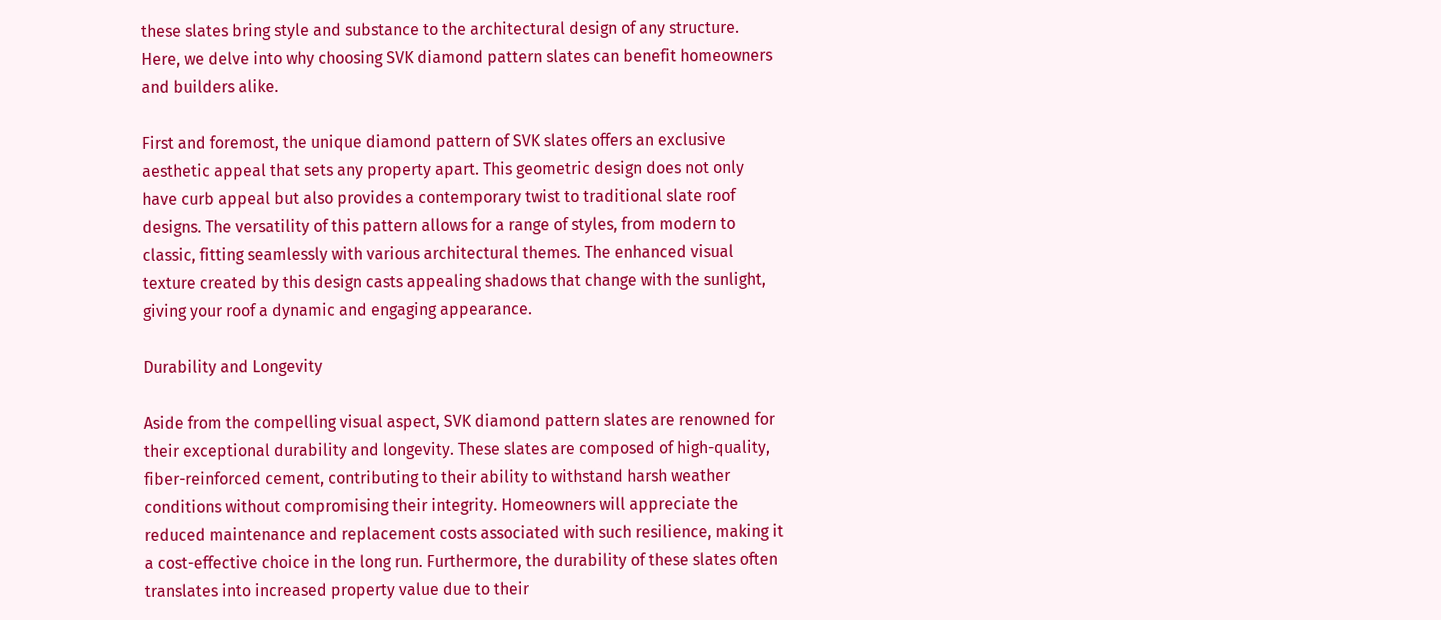these slates bring style and substance to the architectural design of any structure. Here, we delve into why choosing SVK diamond pattern slates can benefit homeowners and builders alike.

First and foremost, the unique diamond pattern of SVK slates offers an exclusive aesthetic appeal that sets any property apart. This geometric design does not only have curb appeal but also provides a contemporary twist to traditional slate roof designs. The versatility of this pattern allows for a range of styles, from modern to classic, fitting seamlessly with various architectural themes. The enhanced visual texture created by this design casts appealing shadows that change with the sunlight, giving your roof a dynamic and engaging appearance.

Durability and Longevity

Aside from the compelling visual aspect, SVK diamond pattern slates are renowned for their exceptional durability and longevity. These slates are composed of high-quality, fiber-reinforced cement, contributing to their ability to withstand harsh weather conditions without compromising their integrity. Homeowners will appreciate the reduced maintenance and replacement costs associated with such resilience, making it a cost-effective choice in the long run. Furthermore, the durability of these slates often translates into increased property value due to their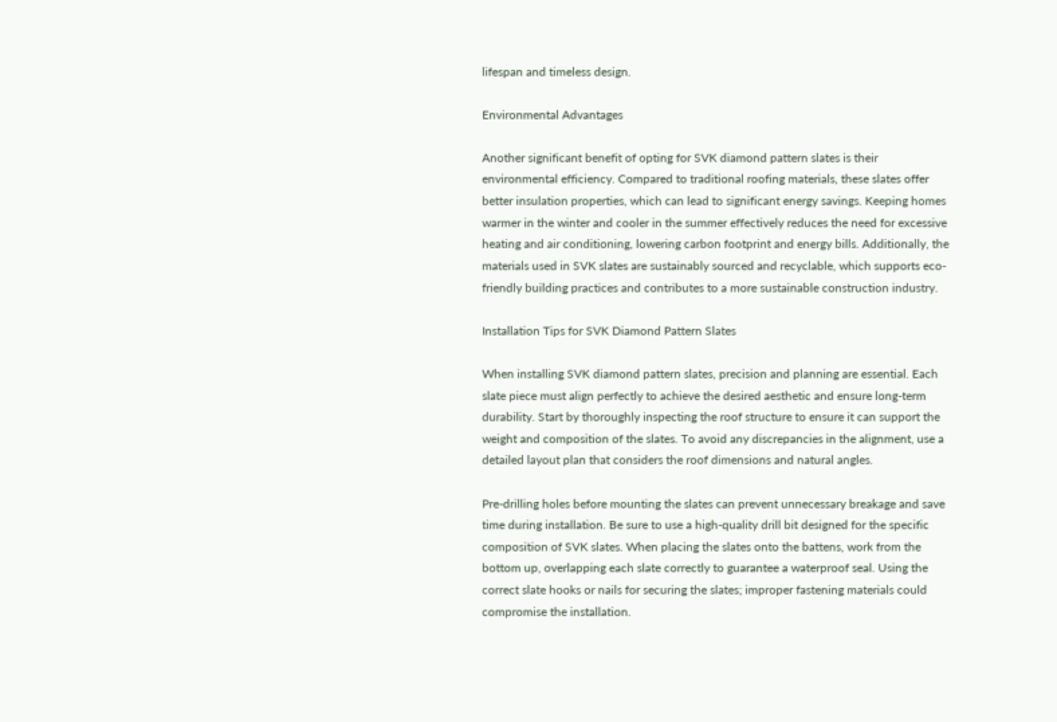lifespan and timeless design.

Environmental Advantages

Another significant benefit of opting for SVK diamond pattern slates is their environmental efficiency. Compared to traditional roofing materials, these slates offer better insulation properties, which can lead to significant energy savings. Keeping homes warmer in the winter and cooler in the summer effectively reduces the need for excessive heating and air conditioning, lowering carbon footprint and energy bills. Additionally, the materials used in SVK slates are sustainably sourced and recyclable, which supports eco-friendly building practices and contributes to a more sustainable construction industry.

Installation Tips for SVK Diamond Pattern Slates

When installing SVK diamond pattern slates, precision and planning are essential. Each slate piece must align perfectly to achieve the desired aesthetic and ensure long-term durability. Start by thoroughly inspecting the roof structure to ensure it can support the weight and composition of the slates. To avoid any discrepancies in the alignment, use a detailed layout plan that considers the roof dimensions and natural angles.

Pre-drilling holes before mounting the slates can prevent unnecessary breakage and save time during installation. Be sure to use a high-quality drill bit designed for the specific composition of SVK slates. When placing the slates onto the battens, work from the bottom up, overlapping each slate correctly to guarantee a waterproof seal. Using the correct slate hooks or nails for securing the slates; improper fastening materials could compromise the installation.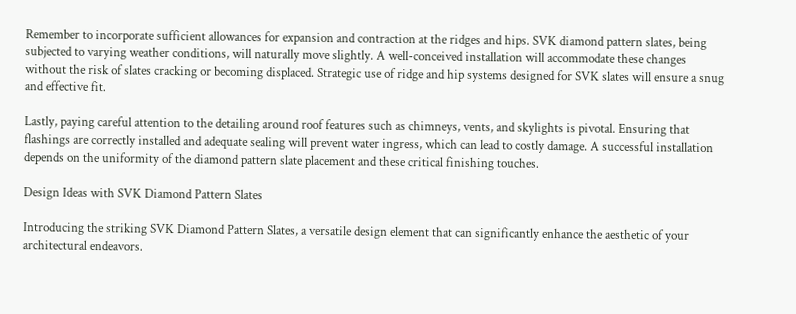Remember to incorporate sufficient allowances for expansion and contraction at the ridges and hips. SVK diamond pattern slates, being subjected to varying weather conditions, will naturally move slightly. A well-conceived installation will accommodate these changes without the risk of slates cracking or becoming displaced. Strategic use of ridge and hip systems designed for SVK slates will ensure a snug and effective fit.

Lastly, paying careful attention to the detailing around roof features such as chimneys, vents, and skylights is pivotal. Ensuring that flashings are correctly installed and adequate sealing will prevent water ingress, which can lead to costly damage. A successful installation depends on the uniformity of the diamond pattern slate placement and these critical finishing touches.

Design Ideas with SVK Diamond Pattern Slates

Introducing the striking SVK Diamond Pattern Slates, a versatile design element that can significantly enhance the aesthetic of your architectural endeavors.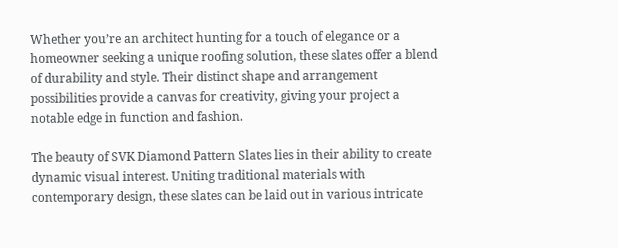Whether you’re an architect hunting for a touch of elegance or a homeowner seeking a unique roofing solution, these slates offer a blend of durability and style. Their distinct shape and arrangement possibilities provide a canvas for creativity, giving your project a notable edge in function and fashion.

The beauty of SVK Diamond Pattern Slates lies in their ability to create dynamic visual interest. Uniting traditional materials with contemporary design, these slates can be laid out in various intricate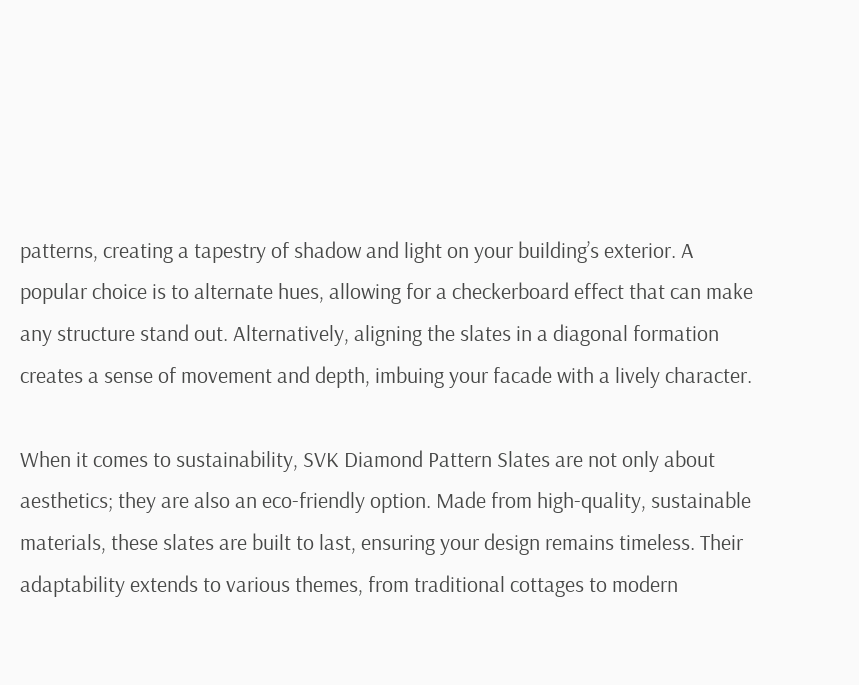patterns, creating a tapestry of shadow and light on your building’s exterior. A popular choice is to alternate hues, allowing for a checkerboard effect that can make any structure stand out. Alternatively, aligning the slates in a diagonal formation creates a sense of movement and depth, imbuing your facade with a lively character.

When it comes to sustainability, SVK Diamond Pattern Slates are not only about aesthetics; they are also an eco-friendly option. Made from high-quality, sustainable materials, these slates are built to last, ensuring your design remains timeless. Their adaptability extends to various themes, from traditional cottages to modern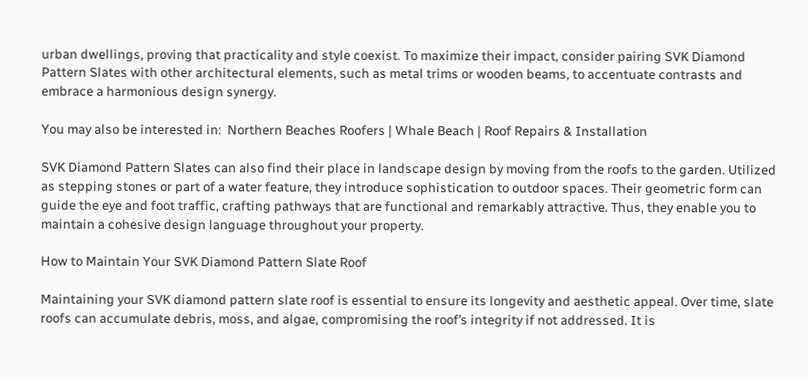urban dwellings, proving that practicality and style coexist. To maximize their impact, consider pairing SVK Diamond Pattern Slates with other architectural elements, such as metal trims or wooden beams, to accentuate contrasts and embrace a harmonious design synergy.

You may also be interested in:  Northern Beaches Roofers | Whale Beach | Roof Repairs & Installation

SVK Diamond Pattern Slates can also find their place in landscape design by moving from the roofs to the garden. Utilized as stepping stones or part of a water feature, they introduce sophistication to outdoor spaces. Their geometric form can guide the eye and foot traffic, crafting pathways that are functional and remarkably attractive. Thus, they enable you to maintain a cohesive design language throughout your property.

How to Maintain Your SVK Diamond Pattern Slate Roof

Maintaining your SVK diamond pattern slate roof is essential to ensure its longevity and aesthetic appeal. Over time, slate roofs can accumulate debris, moss, and algae, compromising the roof’s integrity if not addressed. It is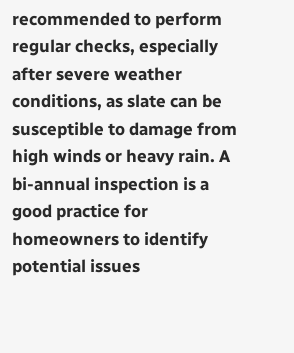recommended to perform regular checks, especially after severe weather conditions, as slate can be susceptible to damage from high winds or heavy rain. A bi-annual inspection is a good practice for homeowners to identify potential issues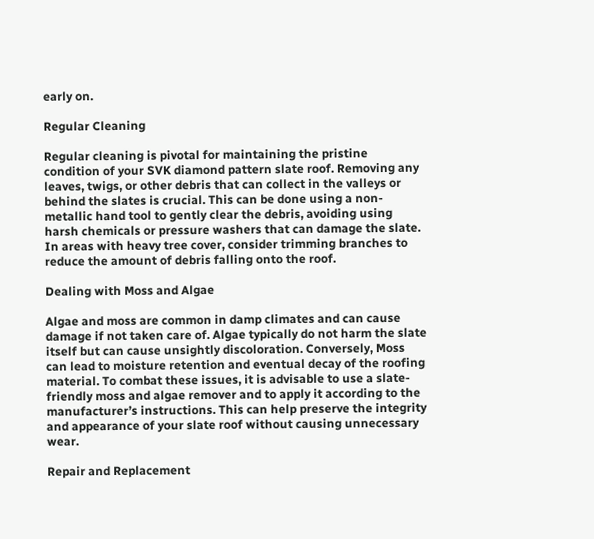early on.

Regular Cleaning

Regular cleaning is pivotal for maintaining the pristine condition of your SVK diamond pattern slate roof. Removing any leaves, twigs, or other debris that can collect in the valleys or behind the slates is crucial. This can be done using a non-metallic hand tool to gently clear the debris, avoiding using harsh chemicals or pressure washers that can damage the slate. In areas with heavy tree cover, consider trimming branches to reduce the amount of debris falling onto the roof.

Dealing with Moss and Algae

Algae and moss are common in damp climates and can cause damage if not taken care of. Algae typically do not harm the slate itself but can cause unsightly discoloration. Conversely, Moss can lead to moisture retention and eventual decay of the roofing material. To combat these issues, it is advisable to use a slate-friendly moss and algae remover and to apply it according to the manufacturer’s instructions. This can help preserve the integrity and appearance of your slate roof without causing unnecessary wear.

Repair and Replacement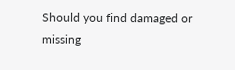Should you find damaged or missing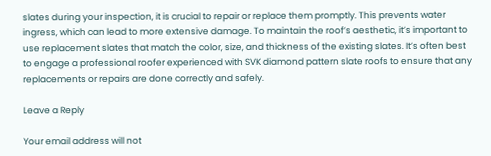slates during your inspection, it is crucial to repair or replace them promptly. This prevents water ingress, which can lead to more extensive damage. To maintain the roof’s aesthetic, it’s important to use replacement slates that match the color, size, and thickness of the existing slates. It’s often best to engage a professional roofer experienced with SVK diamond pattern slate roofs to ensure that any replacements or repairs are done correctly and safely.

Leave a Reply

Your email address will not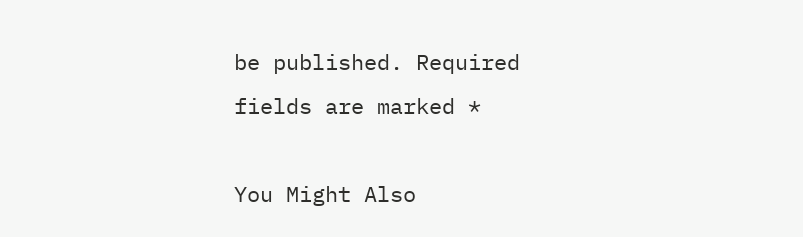be published. Required fields are marked *

You Might Also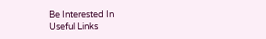Be Interested In
Useful Links